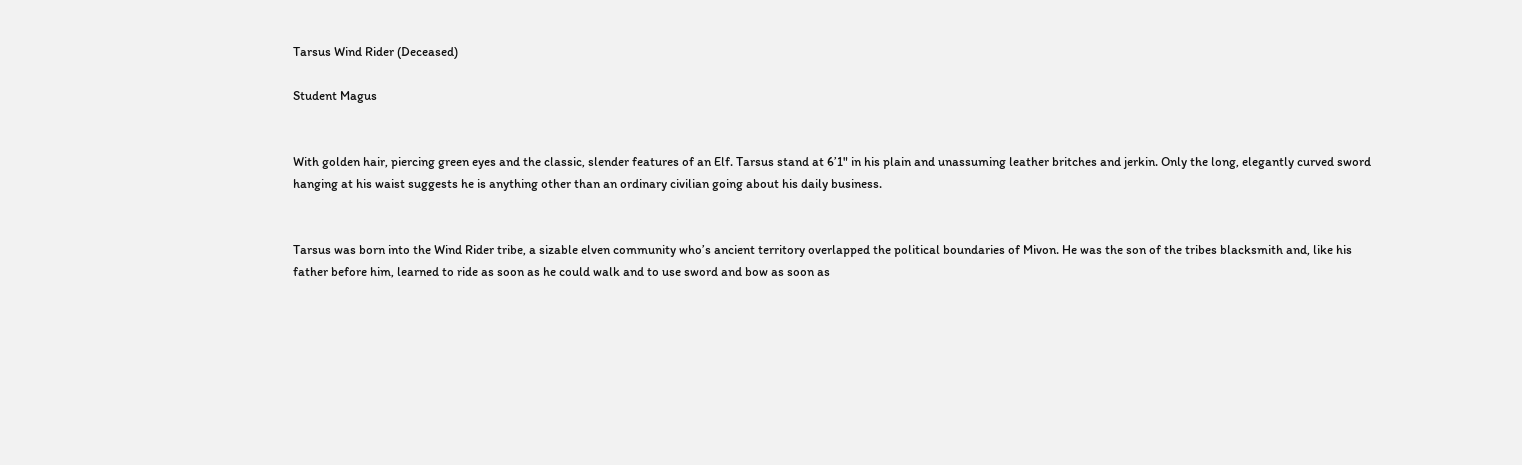Tarsus Wind Rider (Deceased)

Student Magus


With golden hair, piercing green eyes and the classic, slender features of an Elf. Tarsus stand at 6’1" in his plain and unassuming leather britches and jerkin. Only the long, elegantly curved sword hanging at his waist suggests he is anything other than an ordinary civilian going about his daily business.


Tarsus was born into the Wind Rider tribe, a sizable elven community who’s ancient territory overlapped the political boundaries of Mivon. He was the son of the tribes blacksmith and, like his father before him, learned to ride as soon as he could walk and to use sword and bow as soon as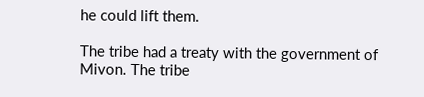he could lift them.

The tribe had a treaty with the government of Mivon. The tribe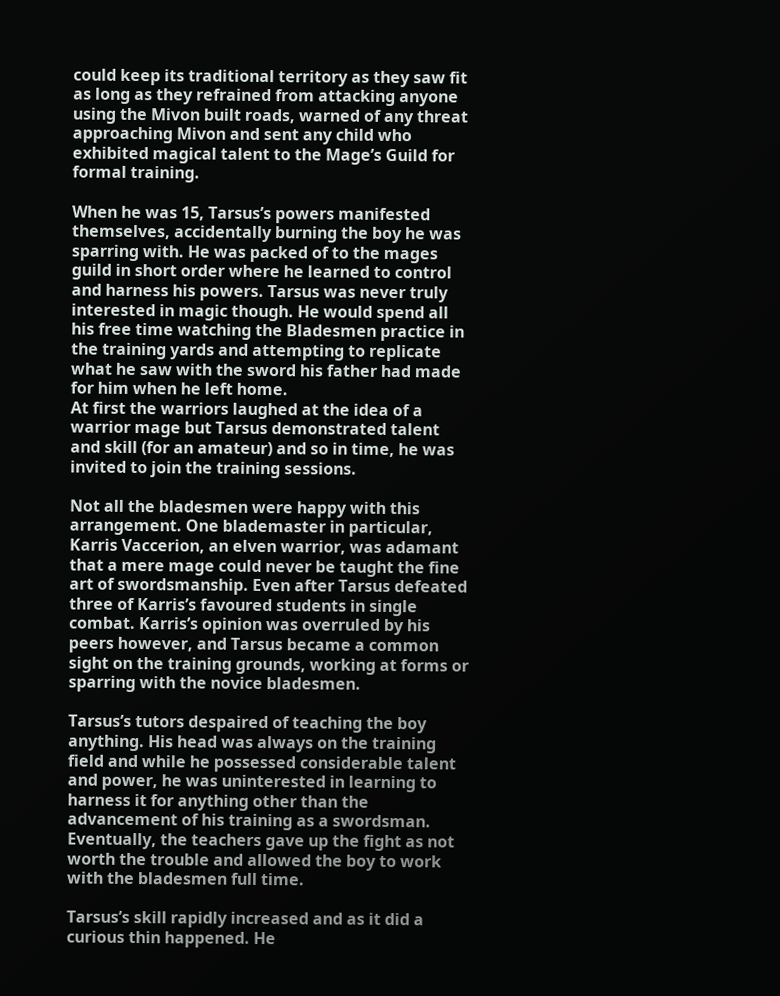could keep its traditional territory as they saw fit as long as they refrained from attacking anyone using the Mivon built roads, warned of any threat approaching Mivon and sent any child who exhibited magical talent to the Mage’s Guild for formal training.

When he was 15, Tarsus’s powers manifested themselves, accidentally burning the boy he was sparring with. He was packed of to the mages guild in short order where he learned to control and harness his powers. Tarsus was never truly interested in magic though. He would spend all his free time watching the Bladesmen practice in the training yards and attempting to replicate what he saw with the sword his father had made for him when he left home.
At first the warriors laughed at the idea of a warrior mage but Tarsus demonstrated talent and skill (for an amateur) and so in time, he was invited to join the training sessions.

Not all the bladesmen were happy with this arrangement. One blademaster in particular, Karris Vaccerion, an elven warrior, was adamant that a mere mage could never be taught the fine art of swordsmanship. Even after Tarsus defeated three of Karris’s favoured students in single combat. Karris’s opinion was overruled by his peers however, and Tarsus became a common sight on the training grounds, working at forms or sparring with the novice bladesmen.

Tarsus’s tutors despaired of teaching the boy anything. His head was always on the training field and while he possessed considerable talent and power, he was uninterested in learning to harness it for anything other than the advancement of his training as a swordsman.
Eventually, the teachers gave up the fight as not worth the trouble and allowed the boy to work with the bladesmen full time.

Tarsus’s skill rapidly increased and as it did a curious thin happened. He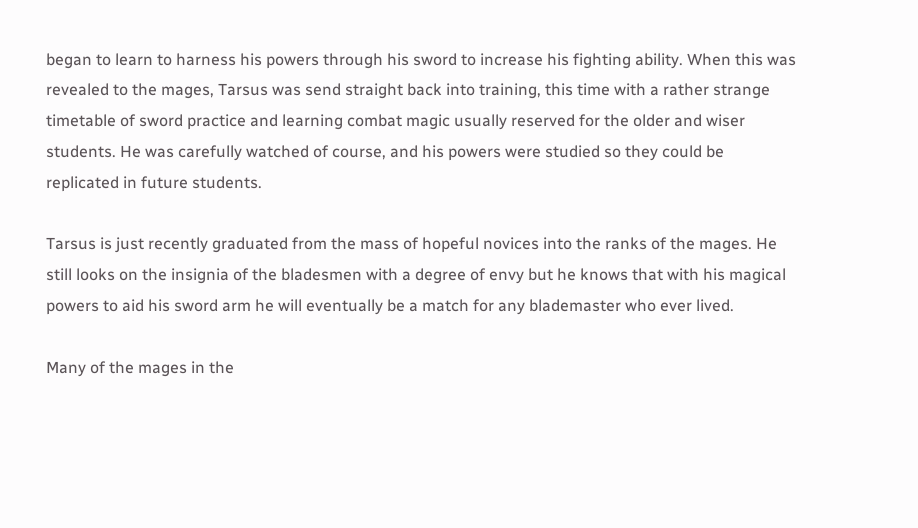began to learn to harness his powers through his sword to increase his fighting ability. When this was revealed to the mages, Tarsus was send straight back into training, this time with a rather strange timetable of sword practice and learning combat magic usually reserved for the older and wiser students. He was carefully watched of course, and his powers were studied so they could be replicated in future students.

Tarsus is just recently graduated from the mass of hopeful novices into the ranks of the mages. He still looks on the insignia of the bladesmen with a degree of envy but he knows that with his magical powers to aid his sword arm he will eventually be a match for any blademaster who ever lived.

Many of the mages in the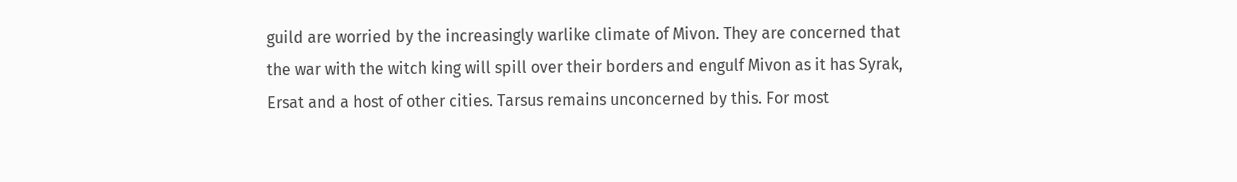guild are worried by the increasingly warlike climate of Mivon. They are concerned that the war with the witch king will spill over their borders and engulf Mivon as it has Syrak, Ersat and a host of other cities. Tarsus remains unconcerned by this. For most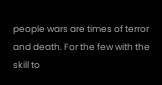people wars are times of terror and death. For the few with the skill to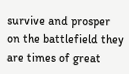survive and prosper on the battlefield they are times of great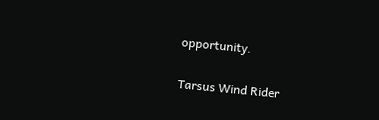opportunity.

Tarsus Wind Rider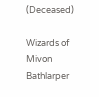(Deceased)

Wizards of Mivon Bathlarper